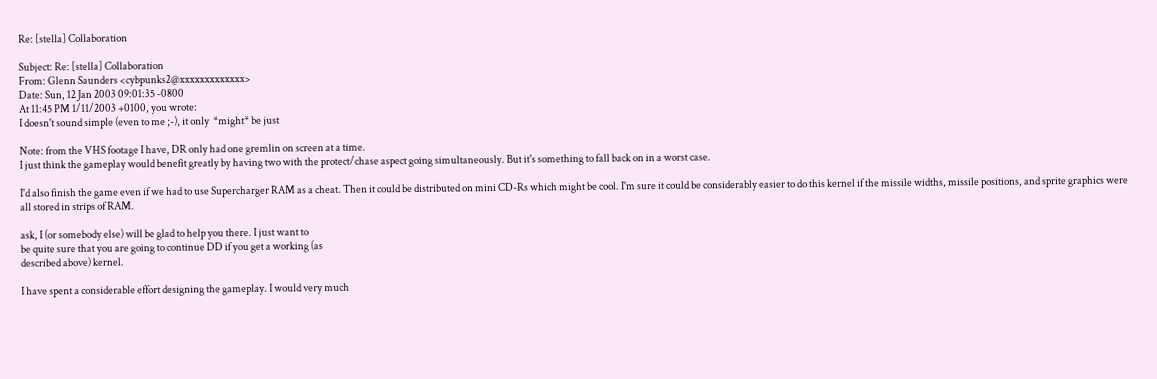Re: [stella] Collaboration

Subject: Re: [stella] Collaboration
From: Glenn Saunders <cybpunks2@xxxxxxxxxxxxx>
Date: Sun, 12 Jan 2003 09:01:35 -0800
At 11:45 PM 1/11/2003 +0100, you wrote:
I doesn't sound simple (even to me ;-), it only  *might* be just

Note: from the VHS footage I have, DR only had one gremlin on screen at a time.
I just think the gameplay would benefit greatly by having two with the protect/chase aspect going simultaneously. But it's something to fall back on in a worst case.

I'd also finish the game even if we had to use Supercharger RAM as a cheat. Then it could be distributed on mini CD-Rs which might be cool. I'm sure it could be considerably easier to do this kernel if the missile widths, missile positions, and sprite graphics were all stored in strips of RAM.

ask, I (or somebody else) will be glad to help you there. I just want to
be quite sure that you are going to continue DD if you get a working (as
described above) kernel.

I have spent a considerable effort designing the gameplay. I would very much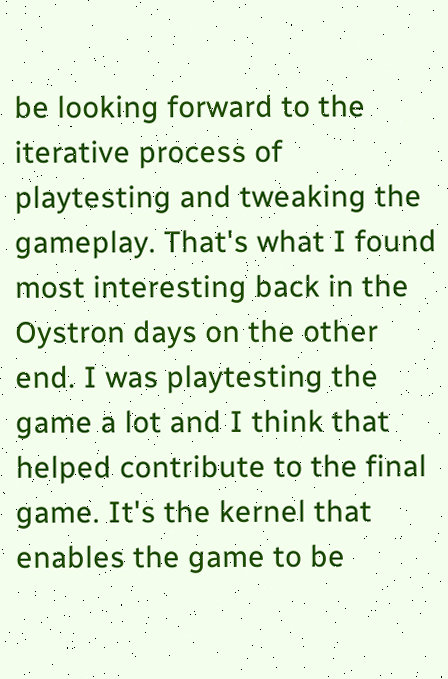be looking forward to the iterative process of playtesting and tweaking the gameplay. That's what I found most interesting back in the Oystron days on the other end. I was playtesting the game a lot and I think that helped contribute to the final game. It's the kernel that enables the game to be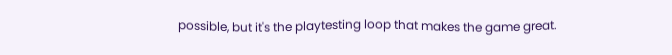possible, but it's the playtesting loop that makes the game great.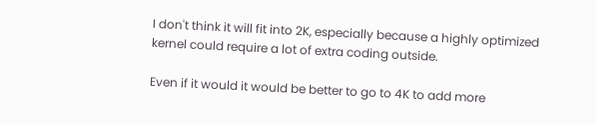I don't think it will fit into 2K, especially because a highly optimized
kernel could require a lot of extra coding outside.

Even if it would it would be better to go to 4K to add more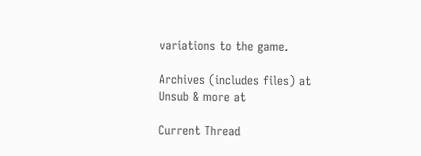variations to the game.

Archives (includes files) at
Unsub & more at

Current Thread